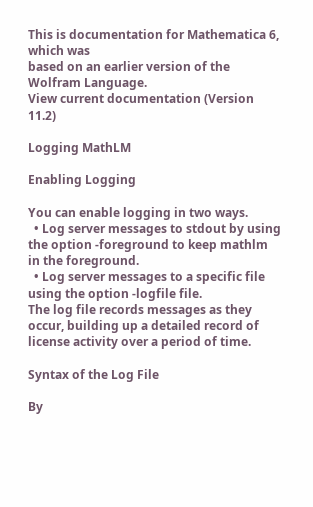This is documentation for Mathematica 6, which was
based on an earlier version of the Wolfram Language.
View current documentation (Version 11.2)

Logging MathLM

Enabling Logging

You can enable logging in two ways.
  • Log server messages to stdout by using the option -foreground to keep mathlm in the foreground.
  • Log server messages to a specific file using the option -logfile file.
The log file records messages as they occur, building up a detailed record of license activity over a period of time.

Syntax of the Log File

By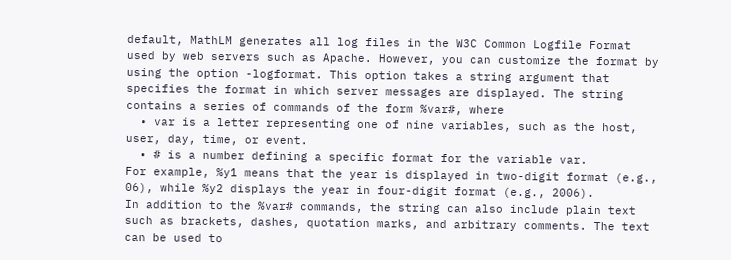default, MathLM generates all log files in the W3C Common Logfile Format used by web servers such as Apache. However, you can customize the format by using the option -logformat. This option takes a string argument that specifies the format in which server messages are displayed. The string contains a series of commands of the form %var#, where
  • var is a letter representing one of nine variables, such as the host, user, day, time, or event.
  • # is a number defining a specific format for the variable var.
For example, %y1 means that the year is displayed in two-digit format (e.g., 06), while %y2 displays the year in four-digit format (e.g., 2006).
In addition to the %var# commands, the string can also include plain text such as brackets, dashes, quotation marks, and arbitrary comments. The text can be used to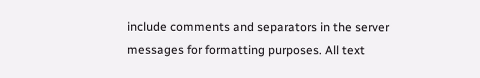include comments and separators in the server messages for formatting purposes. All text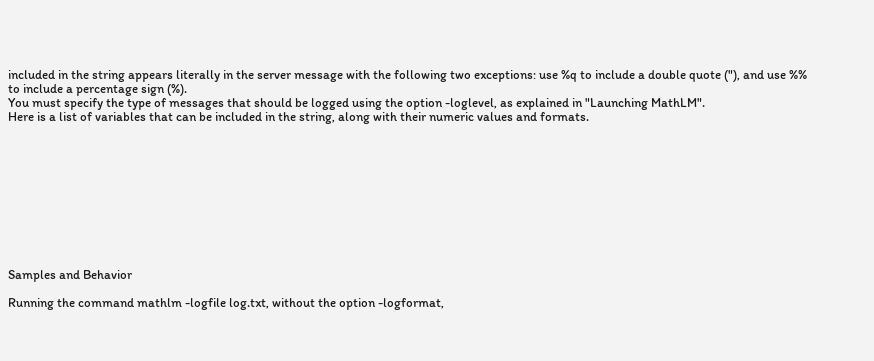included in the string appears literally in the server message with the following two exceptions: use %q to include a double quote ("), and use %% to include a percentage sign (%).
You must specify the type of messages that should be logged using the option -loglevel, as explained in "Launching MathLM".
Here is a list of variables that can be included in the string, along with their numeric values and formats.










Samples and Behavior

Running the command mathlm -logfile log.txt, without the option -logformat,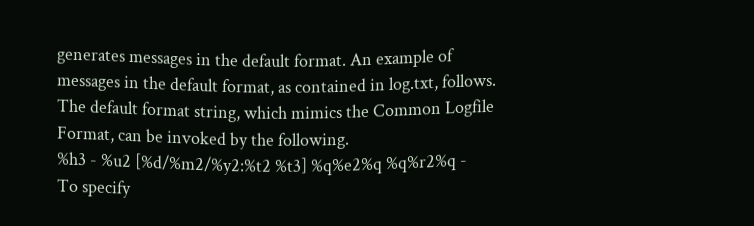generates messages in the default format. An example of messages in the default format, as contained in log.txt, follows.
The default format string, which mimics the Common Logfile Format, can be invoked by the following.
%h3 - %u2 [%d/%m2/%y2:%t2 %t3] %q%e2%q %q%r2%q -
To specify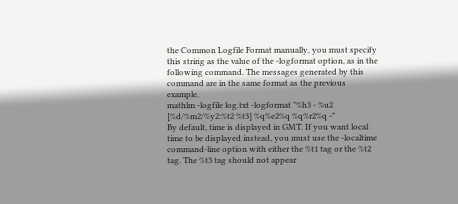the Common Logfile Format manually, you must specify this string as the value of the -logformat option, as in the following command. The messages generated by this command are in the same format as the previous example.
mathlm -logfile log.txt -logformat "%h3 - %u2 [%d/%m2/%y2:%t2 %t3] %q%e2%q %q%r2%q -"
By default, time is displayed in GMT. If you want local time to be displayed instead, you must use the -localtime command-line option with either the %t1 tag or the %t2 tag. The %t3 tag should not appear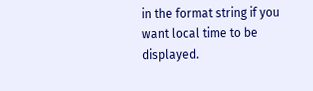in the format string if you want local time to be displayed.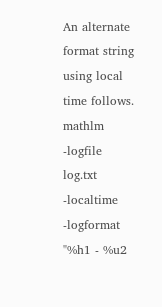An alternate format string using local time follows.
mathlm -logfile log.txt -localtime -logformat "%h1 - %u2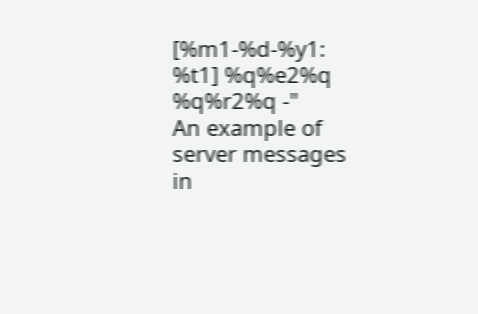[%m1-%d-%y1: %t1] %q%e2%q %q%r2%q -"
An example of server messages in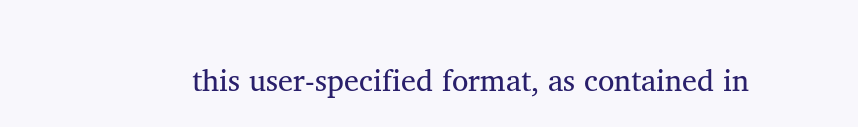this user-specified format, as contained in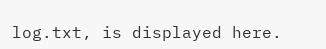log.txt, is displayed here.